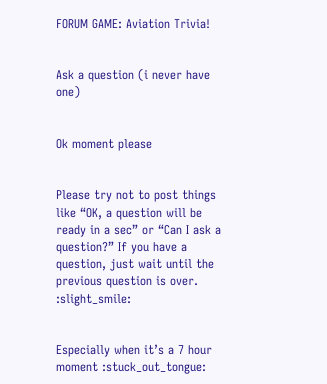FORUM GAME: Aviation Trivia!


Ask a question (i never have one)


Ok moment please


Please try not to post things like “OK, a question will be ready in a sec” or “Can I ask a question?” If you have a question, just wait until the previous question is over. :slight_smile:


Especially when it’s a 7 hour moment :stuck_out_tongue: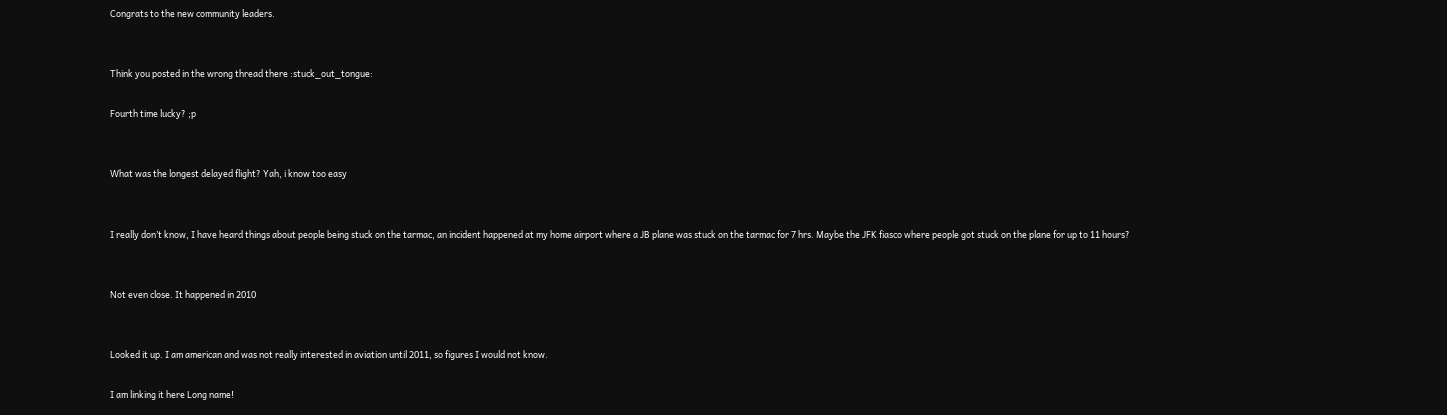Congrats to the new community leaders.


Think you posted in the wrong thread there :stuck_out_tongue:

Fourth time lucky? ;p


What was the longest delayed flight? Yah, i know too easy


I really don’t know, I have heard things about people being stuck on the tarmac, an incident happened at my home airport where a JB plane was stuck on the tarmac for 7 hrs. Maybe the JFK fiasco where people got stuck on the plane for up to 11 hours?


Not even close. It happened in 2010


Looked it up. I am american and was not really interested in aviation until 2011, so figures I would not know.

I am linking it here Long name!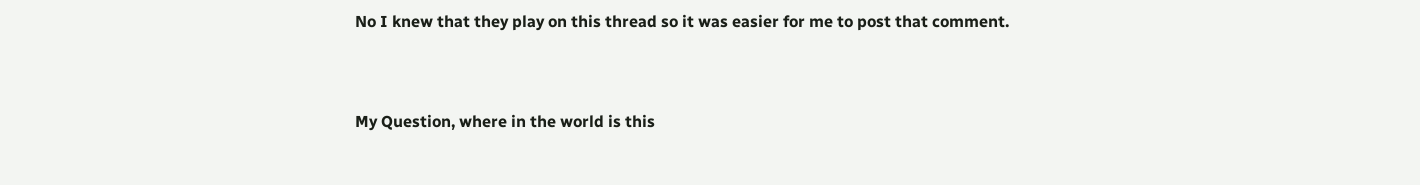No I knew that they play on this thread so it was easier for me to post that comment.


My Question, where in the world is this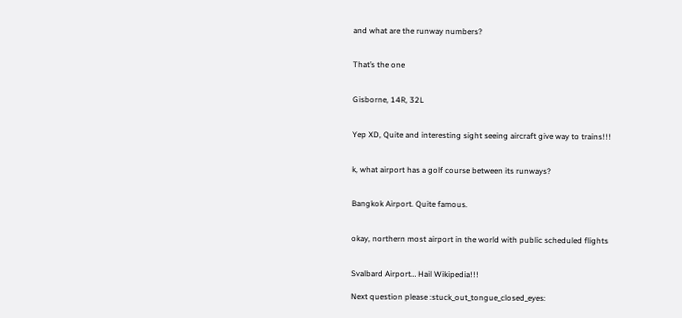and what are the runway numbers?


That’s the one


Gisborne, 14R, 32L


Yep XD, Quite and interesting sight seeing aircraft give way to trains!!!


k, what airport has a golf course between its runways?


Bangkok Airport. Quite famous.


okay, northern most airport in the world with public scheduled flights


Svalbard Airport… Hail Wikipedia!!!

Next question please :stuck_out_tongue_closed_eyes: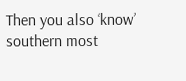Then you also ‘know’ southern most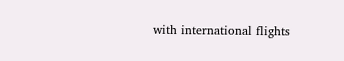with international flights